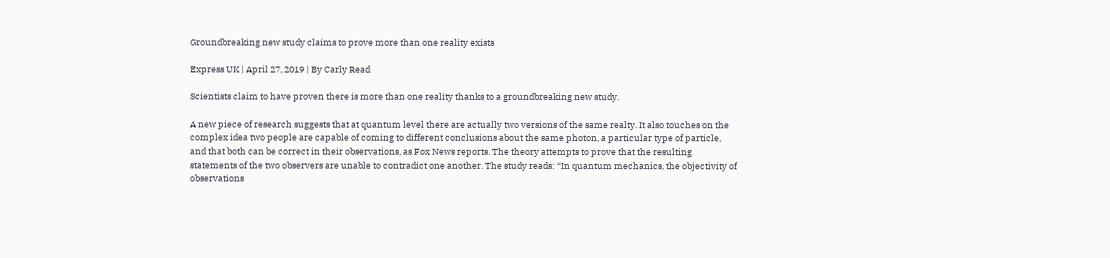Groundbreaking new study claims to prove more than one reality exists

Express UK | April 27, 2019 | By Carly Read

Scientists claim to have proven there is more than one reality thanks to a groundbreaking new study.

A new piece of research suggests that at quantum level there are actually two versions of the same realty. It also touches on the complex idea two people are capable of coming to different conclusions about the same photon, a particular type of particle, and that both can be correct in their observations, as Fox News reports. The theory attempts to prove that the resulting statements of the two observers are unable to contradict one another. The study reads: “In quantum mechanics, the objectivity of observations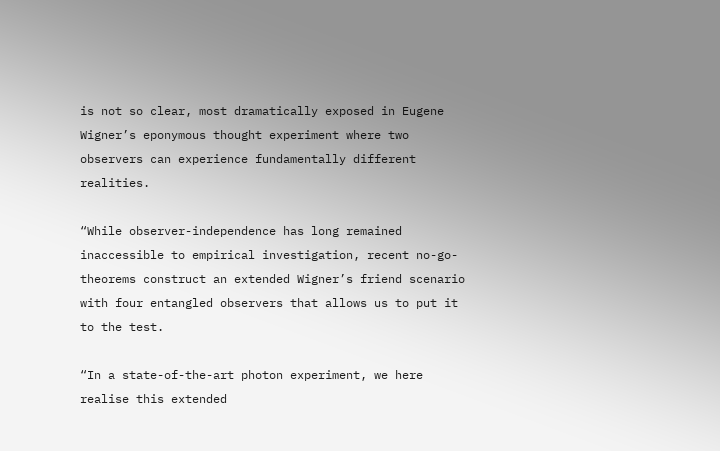is not so clear, most dramatically exposed in Eugene Wigner’s eponymous thought experiment where two observers can experience fundamentally different realities.

“While observer-independence has long remained inaccessible to empirical investigation, recent no-go-theorems construct an extended Wigner’s friend scenario with four entangled observers that allows us to put it to the test.

“In a state-of-the-art photon experiment, we here realise this extended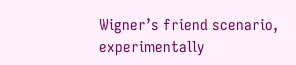Wigner’s friend scenario, experimentally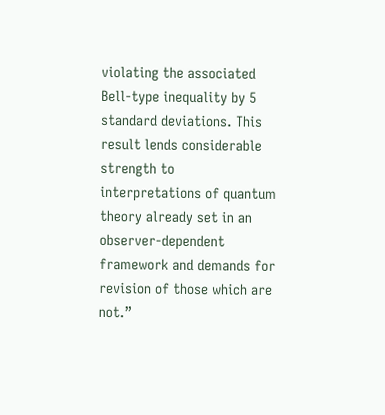violating the associated Bell-type inequality by 5 standard deviations. This result lends considerable strength to interpretations of quantum theory already set in an observer-dependent framework and demands for revision of those which are not.”